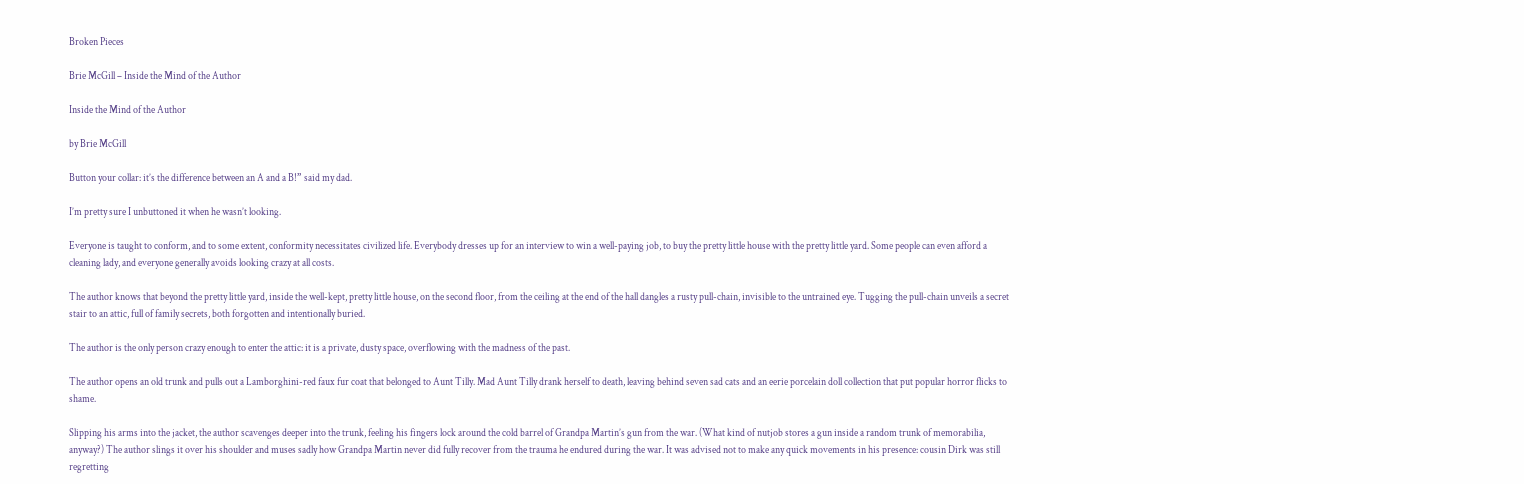Broken Pieces

Brie McGill – Inside the Mind of the Author

Inside the Mind of the Author

by Brie McGill

Button your collar: it’s the difference between an A and a B!” said my dad.

I’m pretty sure I unbuttoned it when he wasn’t looking.

Everyone is taught to conform, and to some extent, conformity necessitates civilized life. Everybody dresses up for an interview to win a well-paying job, to buy the pretty little house with the pretty little yard. Some people can even afford a cleaning lady, and everyone generally avoids looking crazy at all costs.

The author knows that beyond the pretty little yard, inside the well-kept, pretty little house, on the second floor, from the ceiling at the end of the hall dangles a rusty pull-chain, invisible to the untrained eye. Tugging the pull-chain unveils a secret stair to an attic, full of family secrets, both forgotten and intentionally buried.

The author is the only person crazy enough to enter the attic: it is a private, dusty space, overflowing with the madness of the past.

The author opens an old trunk and pulls out a Lamborghini-red faux fur coat that belonged to Aunt Tilly. Mad Aunt Tilly drank herself to death, leaving behind seven sad cats and an eerie porcelain doll collection that put popular horror flicks to shame.

Slipping his arms into the jacket, the author scavenges deeper into the trunk, feeling his fingers lock around the cold barrel of Grandpa Martin’s gun from the war. (What kind of nutjob stores a gun inside a random trunk of memorabilia, anyway?) The author slings it over his shoulder and muses sadly how Grandpa Martin never did fully recover from the trauma he endured during the war. It was advised not to make any quick movements in his presence: cousin Dirk was still regretting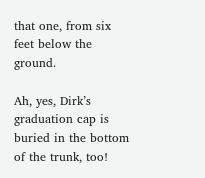that one, from six feet below the ground.

Ah, yes, Dirk’s graduation cap is buried in the bottom of the trunk, too!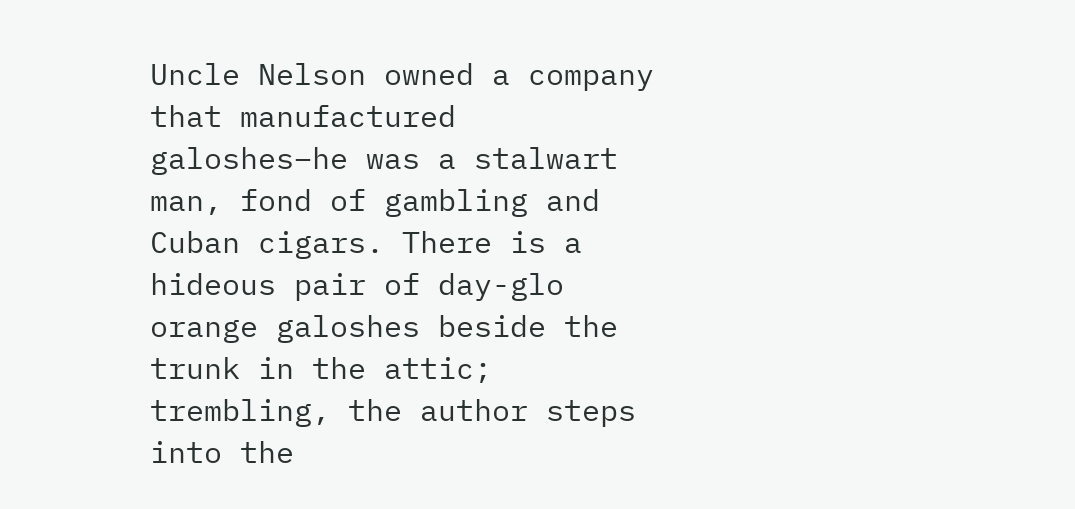Uncle Nelson owned a company that manufactured galoshes–he was a stalwart man, fond of gambling and Cuban cigars. There is a hideous pair of day-glo orange galoshes beside the trunk in the attic; trembling, the author steps into the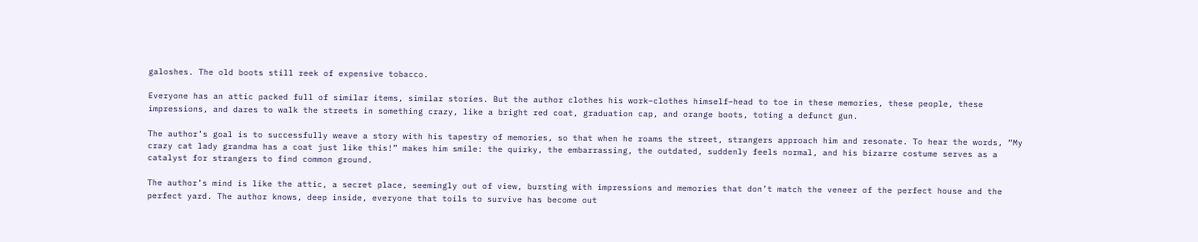galoshes. The old boots still reek of expensive tobacco.

Everyone has an attic packed full of similar items, similar stories. But the author clothes his work–clothes himself–head to toe in these memories, these people, these impressions, and dares to walk the streets in something crazy, like a bright red coat, graduation cap, and orange boots, toting a defunct gun.

The author’s goal is to successfully weave a story with his tapestry of memories, so that when he roams the street, strangers approach him and resonate. To hear the words, “My crazy cat lady grandma has a coat just like this!” makes him smile: the quirky, the embarrassing, the outdated, suddenly feels normal, and his bizarre costume serves as a catalyst for strangers to find common ground.

The author’s mind is like the attic, a secret place, seemingly out of view, bursting with impressions and memories that don’t match the veneer of the perfect house and the perfect yard. The author knows, deep inside, everyone that toils to survive has become out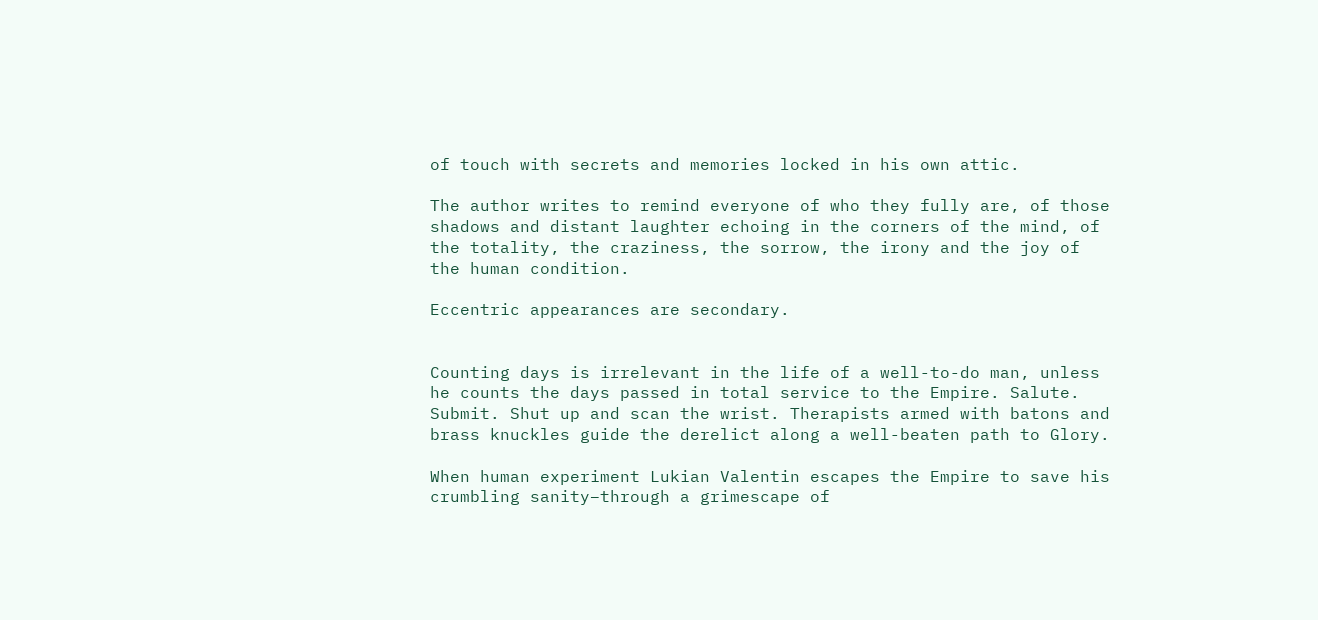of touch with secrets and memories locked in his own attic.

The author writes to remind everyone of who they fully are, of those shadows and distant laughter echoing in the corners of the mind, of the totality, the craziness, the sorrow, the irony and the joy of the human condition.

Eccentric appearances are secondary.


Counting days is irrelevant in the life of a well-to-do man, unless he counts the days passed in total service to the Empire. Salute. Submit. Shut up and scan the wrist. Therapists armed with batons and brass knuckles guide the derelict along a well-beaten path to Glory.

When human experiment Lukian Valentin escapes the Empire to save his crumbling sanity–through a grimescape of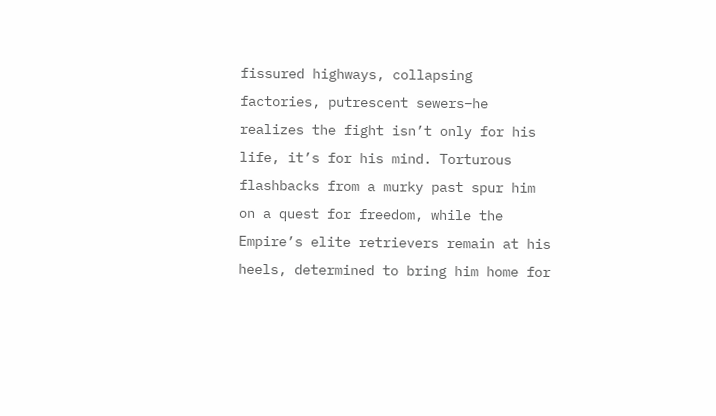fissured highways, collapsing factories, putrescent sewers–he realizes the fight isn’t only for his life, it’s for his mind. Torturous flashbacks from a murky past spur him on a quest for freedom, while the Empire’s elite retrievers remain at his heels, determined to bring him home for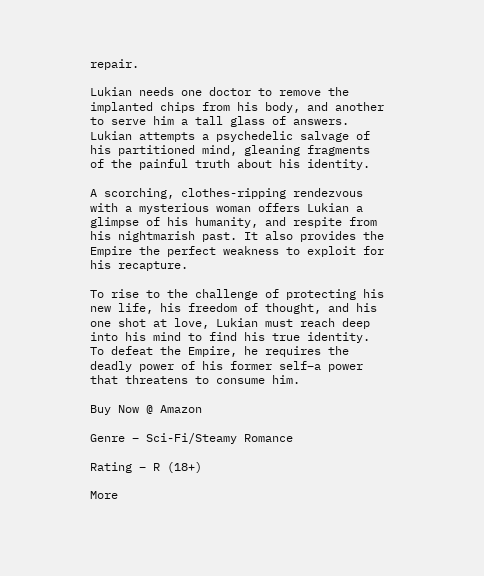repair.

Lukian needs one doctor to remove the implanted chips from his body, and another to serve him a tall glass of answers. Lukian attempts a psychedelic salvage of his partitioned mind, gleaning fragments of the painful truth about his identity.

A scorching, clothes-ripping rendezvous with a mysterious woman offers Lukian a glimpse of his humanity, and respite from his nightmarish past. It also provides the Empire the perfect weakness to exploit for his recapture.

To rise to the challenge of protecting his new life, his freedom of thought, and his one shot at love, Lukian must reach deep into his mind to find his true identity. To defeat the Empire, he requires the deadly power of his former self–a power that threatens to consume him.

Buy Now @ Amazon

Genre – Sci-Fi/Steamy Romance

Rating – R (18+)

More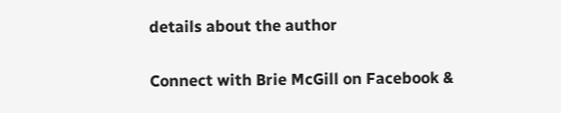details about the author

Connect with Brie McGill on Facebook &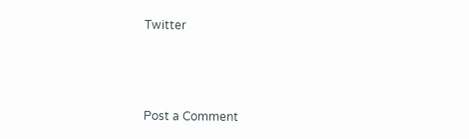Twitter



Post a Comment